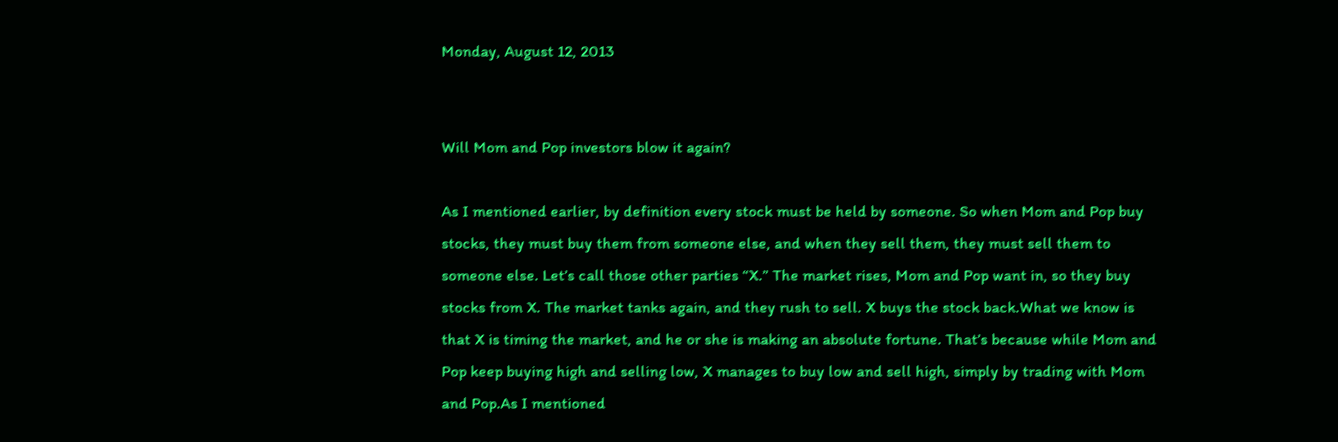Monday, August 12, 2013


Will Mom and Pop investors blow it again?

As I mentioned earlier, by definition every stock must be held by someone. So when Mom and Pop buy stocks, they must buy them from someone else, and when they sell them, they must sell them to someone else. Let’s call those other parties “X.” The market rises, Mom and Pop want in, so they buy stocks from X. The market tanks again, and they rush to sell. X buys the stock back.What we know is that X is timing the market, and he or she is making an absolute fortune. That’s because while Mom and Pop keep buying high and selling low, X manages to buy low and sell high, simply by trading with Mom and Pop.As I mentioned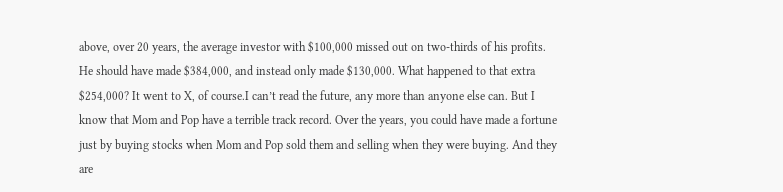above, over 20 years, the average investor with $100,000 missed out on two-thirds of his profits. He should have made $384,000, and instead only made $130,000. What happened to that extra $254,000? It went to X, of course.I can’t read the future, any more than anyone else can. But I know that Mom and Pop have a terrible track record. Over the years, you could have made a fortune just by buying stocks when Mom and Pop sold them and selling when they were buying. And they are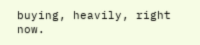buying, heavily, right now.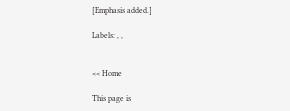[Emphasis added.]

Labels: , ,


<< Home

This page is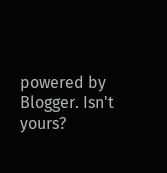powered by Blogger. Isn't yours?